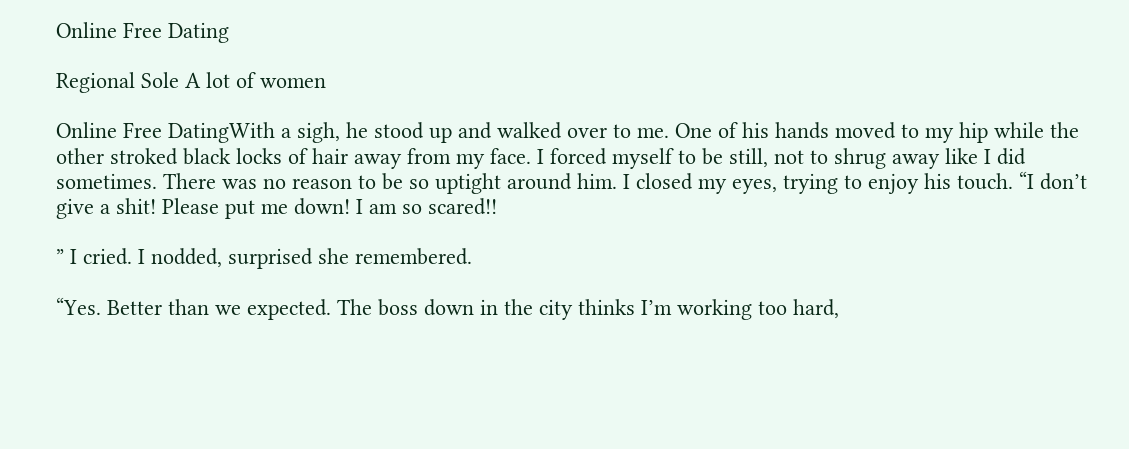Online Free Dating

Regional Sole A lot of women

Online Free DatingWith a sigh, he stood up and walked over to me. One of his hands moved to my hip while the other stroked black locks of hair away from my face. I forced myself to be still, not to shrug away like I did sometimes. There was no reason to be so uptight around him. I closed my eyes, trying to enjoy his touch. “I don’t give a shit! Please put me down! I am so scared!!

” I cried. I nodded, surprised she remembered.

“Yes. Better than we expected. The boss down in the city thinks I’m working too hard,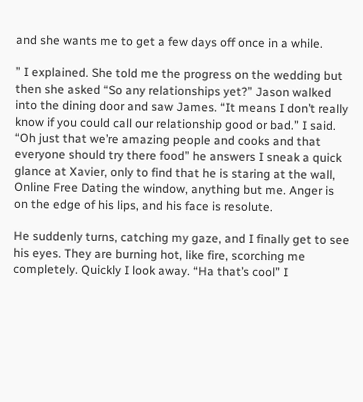and she wants me to get a few days off once in a while.

” I explained. She told me the progress on the wedding but then she asked “So any relationships yet?” Jason walked into the dining door and saw James. “It means I don’t really know if you could call our relationship good or bad.” I said. “Oh just that we’re amazing people and cooks and that everyone should try there food” he answers I sneak a quick glance at Xavier, only to find that he is staring at the wall, Online Free Dating the window, anything but me. Anger is on the edge of his lips, and his face is resolute.

He suddenly turns, catching my gaze, and I finally get to see his eyes. They are burning hot, like fire, scorching me completely. Quickly I look away. “Ha that’s cool” I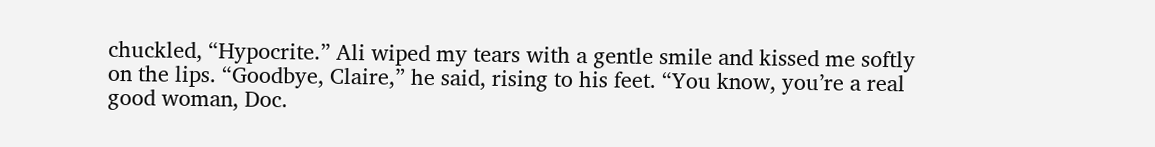chuckled, “Hypocrite.” Ali wiped my tears with a gentle smile and kissed me softly on the lips. “Goodbye, Claire,” he said, rising to his feet. “You know, you’re a real good woman, Doc.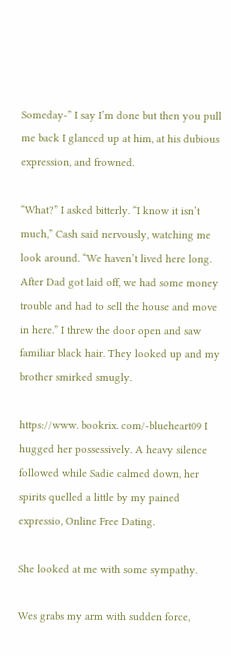Someday-” I say I’m done but then you pull me back I glanced up at him, at his dubious expression, and frowned.

“What?” I asked bitterly. “I know it isn’t much,” Cash said nervously, watching me look around. “We haven’t lived here long. After Dad got laid off, we had some money trouble and had to sell the house and move in here.” I threw the door open and saw familiar black hair. They looked up and my brother smirked smugly.

https://www. bookrix. com/-blueheart09 I hugged her possessively. A heavy silence followed while Sadie calmed down, her spirits quelled a little by my pained expressio, Online Free Dating.

She looked at me with some sympathy.

Wes grabs my arm with sudden force,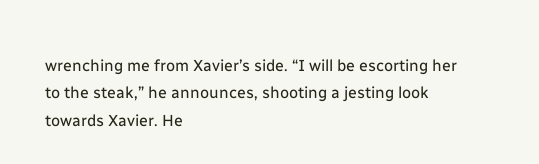wrenching me from Xavier’s side. “I will be escorting her to the steak,” he announces, shooting a jesting look towards Xavier. He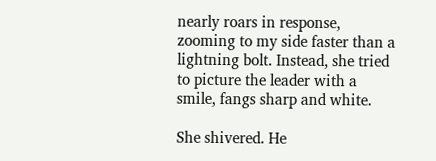nearly roars in response, zooming to my side faster than a lightning bolt. Instead, she tried to picture the leader with a smile, fangs sharp and white.

She shivered. He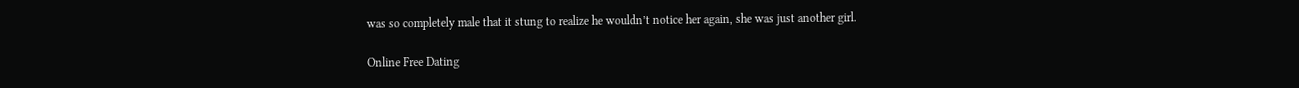was so completely male that it stung to realize he wouldn’t notice her again, she was just another girl.

Online Free Dating